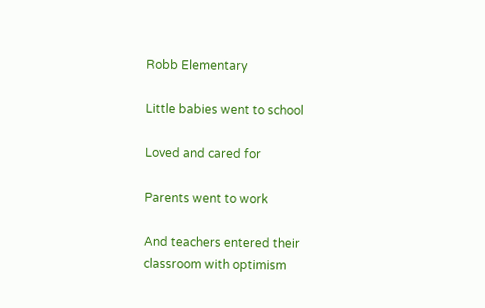Robb Elementary

Little babies went to school

Loved and cared for

Parents went to work

And teachers entered their classroom with optimism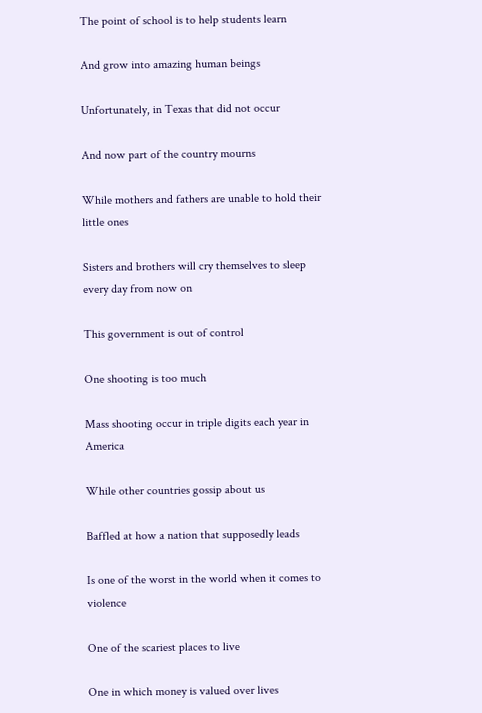The point of school is to help students learn

And grow into amazing human beings

Unfortunately, in Texas that did not occur

And now part of the country mourns

While mothers and fathers are unable to hold their little ones

Sisters and brothers will cry themselves to sleep every day from now on

This government is out of control

One shooting is too much

Mass shooting occur in triple digits each year in America

While other countries gossip about us

Baffled at how a nation that supposedly leads

Is one of the worst in the world when it comes to violence

One of the scariest places to live

One in which money is valued over lives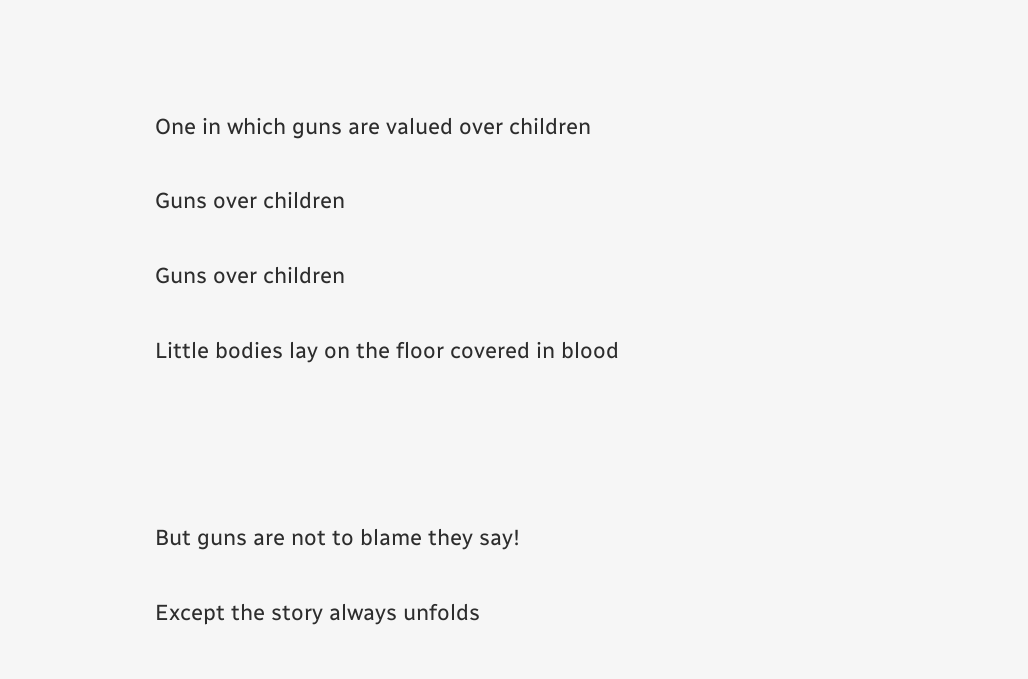One in which guns are valued over children

Guns over children

Guns over children

Little bodies lay on the floor covered in blood




But guns are not to blame they say!

Except the story always unfolds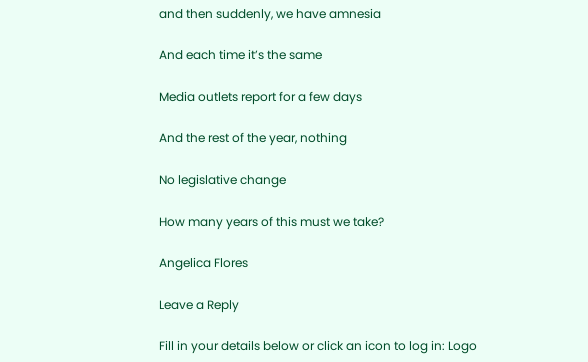and then suddenly, we have amnesia

And each time it’s the same

Media outlets report for a few days

And the rest of the year, nothing

No legislative change

How many years of this must we take?

Angelica Flores

Leave a Reply

Fill in your details below or click an icon to log in: Logo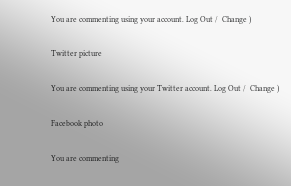You are commenting using your account. Log Out /  Change )

Twitter picture

You are commenting using your Twitter account. Log Out /  Change )

Facebook photo

You are commenting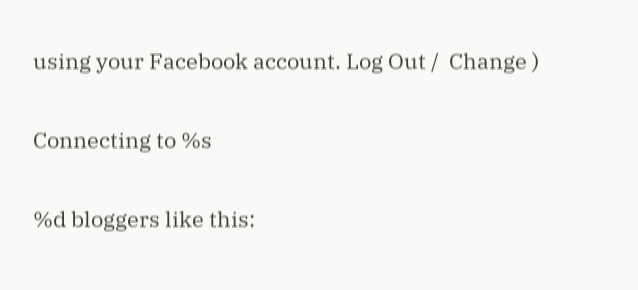using your Facebook account. Log Out /  Change )

Connecting to %s

%d bloggers like this: